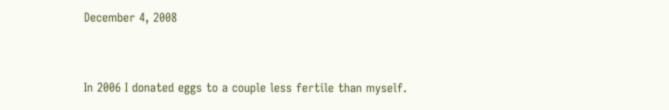December 4, 2008


In 2006 I donated eggs to a couple less fertile than myself.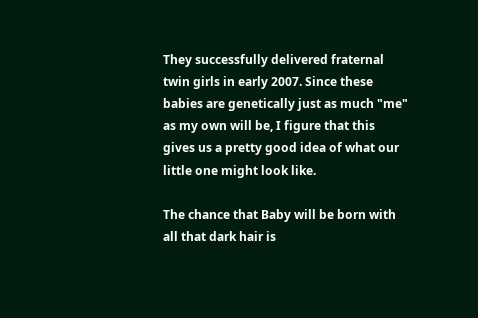They successfully delivered fraternal twin girls in early 2007. Since these babies are genetically just as much "me" as my own will be, I figure that this gives us a pretty good idea of what our little one might look like.

The chance that Baby will be born with all that dark hair is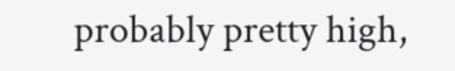probably pretty high,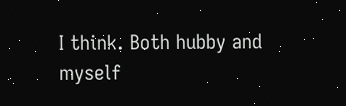I think. Both hubby and myself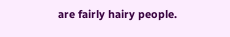are fairly hairy people.